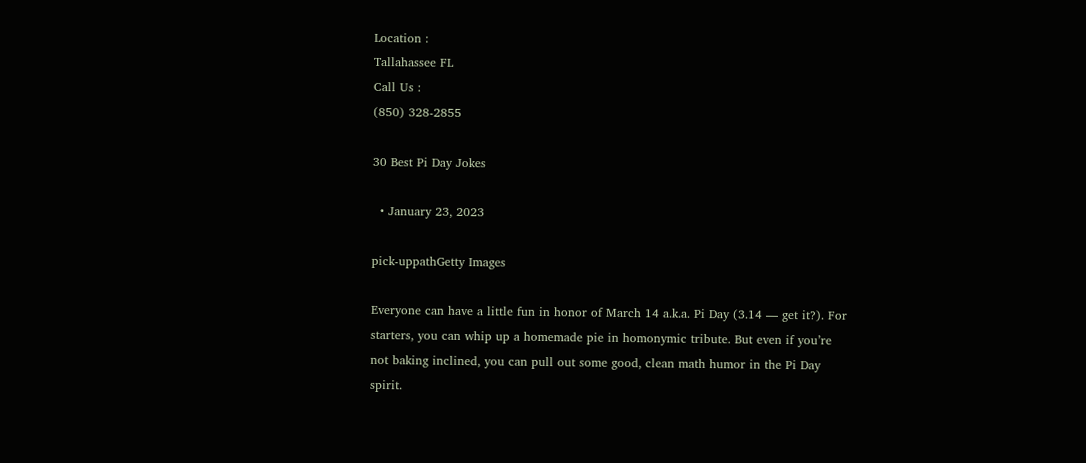Location :
Tallahassee FL
Call Us :
(850) 328-2855

30 Best Pi Day Jokes

  • January 23, 2023

pick-uppathGetty Images

Everyone can have a little fun in honor of March 14 a.k.a. Pi Day (3.14 — get it?). For starters, you can whip up a homemade pie in homonymic tribute. But even if you’re not baking inclined, you can pull out some good, clean math humor in the Pi Day spirit.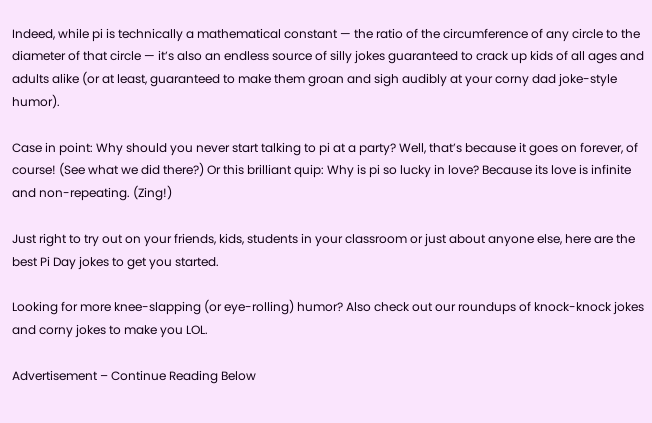Indeed, while pi is technically a mathematical constant — the ratio of the circumference of any circle to the diameter of that circle — it’s also an endless source of silly jokes guaranteed to crack up kids of all ages and adults alike (or at least, guaranteed to make them groan and sigh audibly at your corny dad joke-style humor).

Case in point: Why should you never start talking to pi at a party? Well, that’s because it goes on forever, of course! (See what we did there?) Or this brilliant quip: Why is pi so lucky in love? Because its love is infinite and non-repeating. (Zing!)

Just right to try out on your friends, kids, students in your classroom or just about anyone else, here are the best Pi Day jokes to get you started.

Looking for more knee-slapping (or eye-rolling) humor? Also check out our roundups of knock-knock jokes and corny jokes to make you LOL.

Advertisement – Continue Reading Below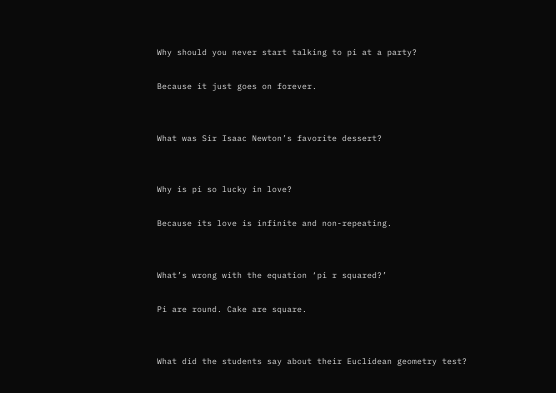Why should you never start talking to pi at a party?

Because it just goes on forever.


What was Sir Isaac Newton’s favorite dessert?


Why is pi so lucky in love?

Because its love is infinite and non-repeating.


What’s wrong with the equation ‘pi r squared?’

Pi are round. Cake are square.


What did the students say about their Euclidean geometry test?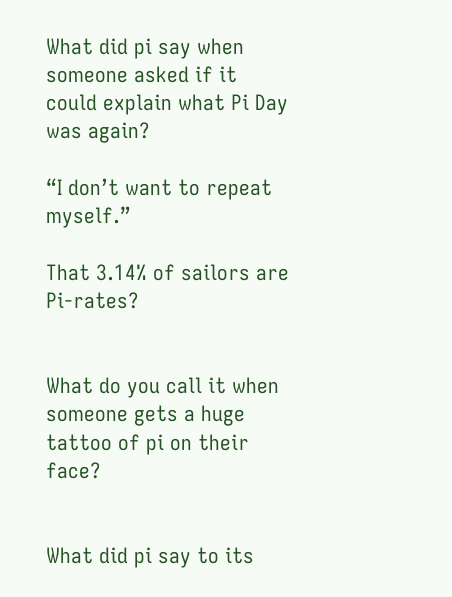What did pi say when someone asked if it could explain what Pi Day was again?

“I don’t want to repeat myself.”

That 3.14% of sailors are Pi-rates?


What do you call it when someone gets a huge tattoo of pi on their face?


What did pi say to its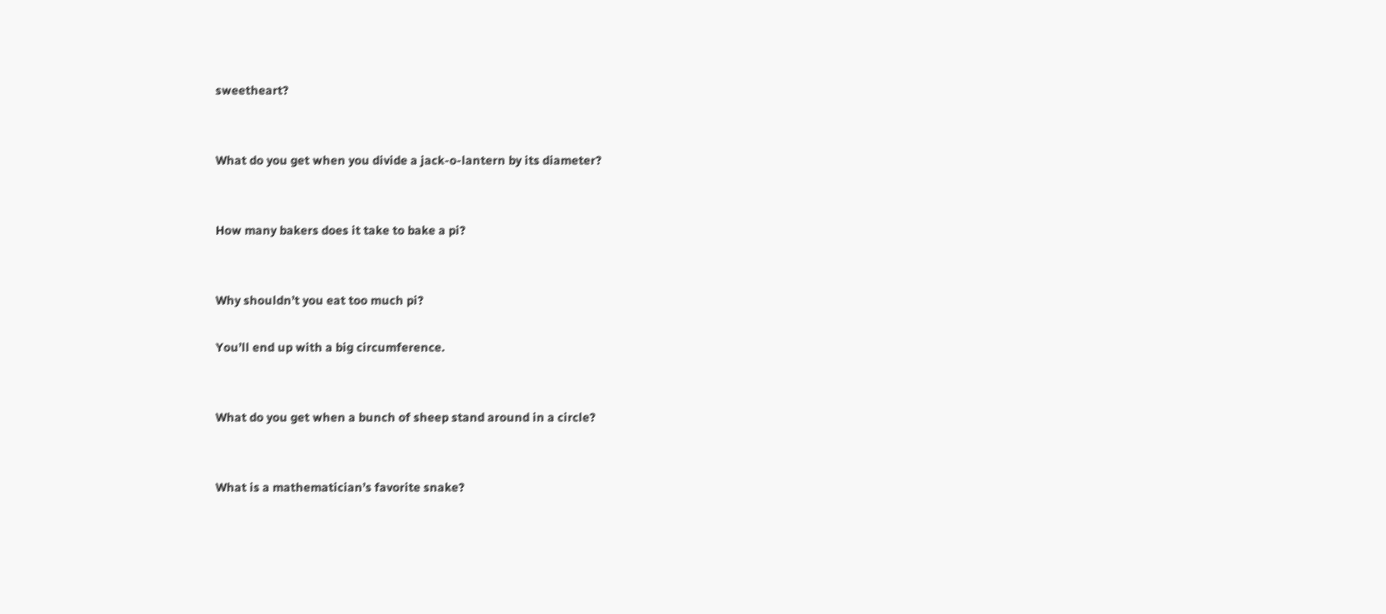sweetheart?


What do you get when you divide a jack-o-lantern by its diameter?


How many bakers does it take to bake a pi?


Why shouldn’t you eat too much pi?

You’ll end up with a big circumference.


What do you get when a bunch of sheep stand around in a circle?


What is a mathematician’s favorite snake?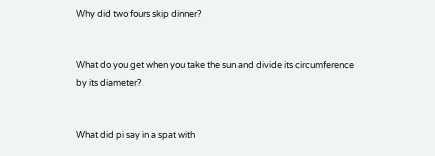Why did two fours skip dinner?


What do you get when you take the sun and divide its circumference by its diameter?


What did pi say in a spat with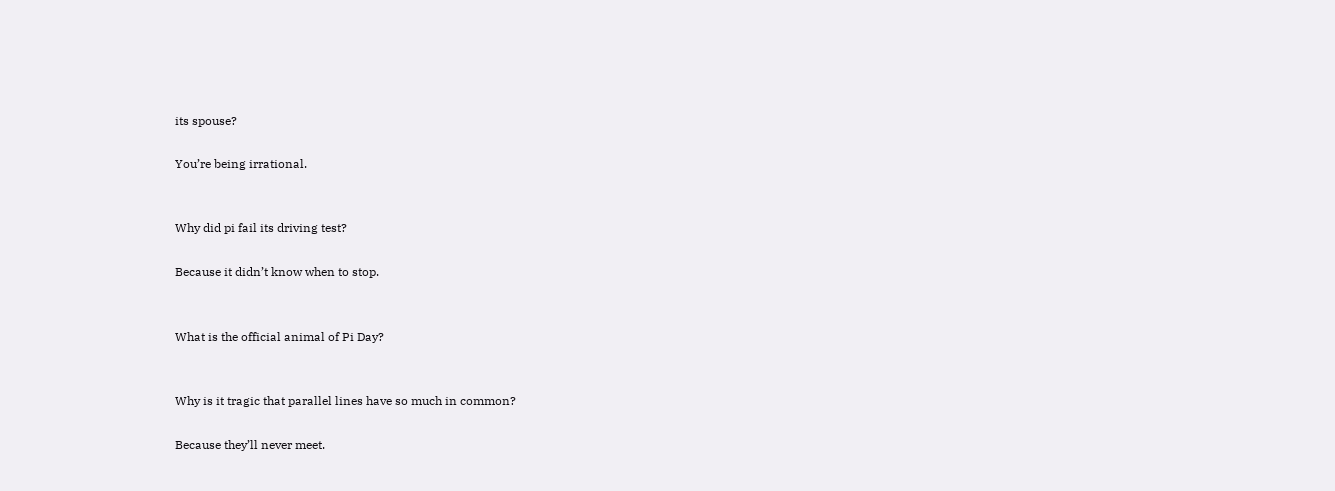its spouse?

You’re being irrational.


Why did pi fail its driving test?

Because it didn’t know when to stop.


What is the official animal of Pi Day?


Why is it tragic that parallel lines have so much in common?

Because they’ll never meet.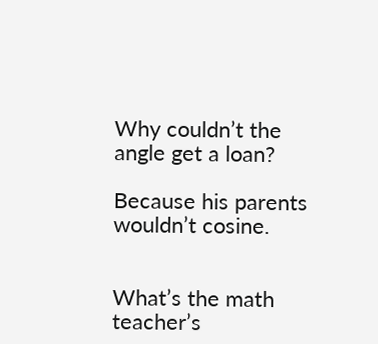Why couldn’t the angle get a loan?

Because his parents wouldn’t cosine.


What’s the math teacher’s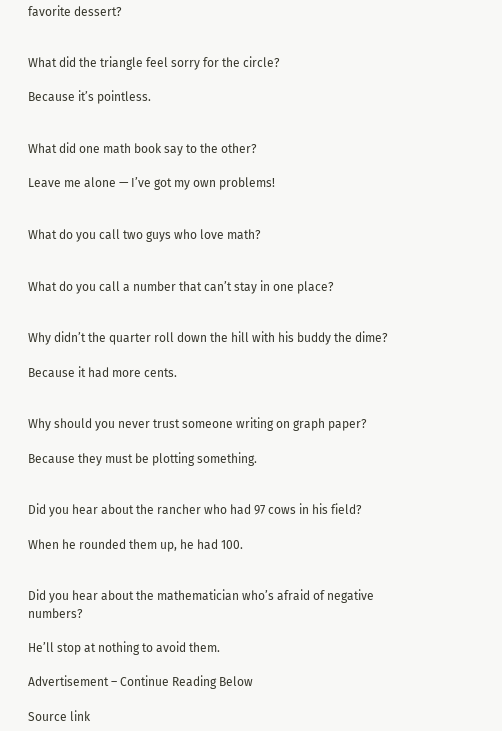favorite dessert?


What did the triangle feel sorry for the circle?

Because it’s pointless.


What did one math book say to the other?

Leave me alone — I’ve got my own problems!


What do you call two guys who love math?


What do you call a number that can’t stay in one place?


Why didn’t the quarter roll down the hill with his buddy the dime?

Because it had more cents.


Why should you never trust someone writing on graph paper?

Because they must be plotting something.


Did you hear about the rancher who had 97 cows in his field?

When he rounded them up, he had 100.


Did you hear about the mathematician who’s afraid of negative numbers?

He’ll stop at nothing to avoid them.

Advertisement – Continue Reading Below

Source link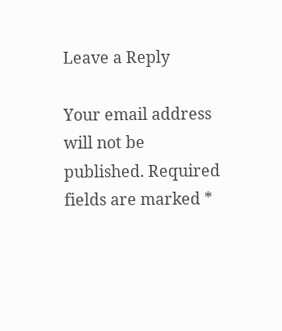Leave a Reply

Your email address will not be published. Required fields are marked *